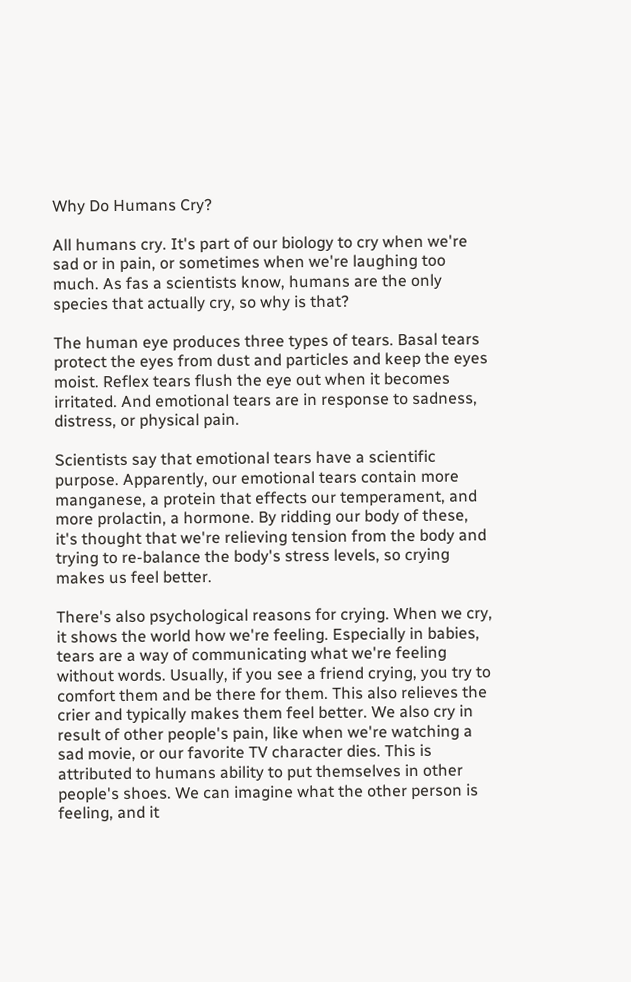Why Do Humans Cry?

All humans cry. It's part of our biology to cry when we're sad or in pain, or sometimes when we're laughing too much. As fas a scientists know, humans are the only species that actually cry, so why is that?

The human eye produces three types of tears. Basal tears protect the eyes from dust and particles and keep the eyes moist. Reflex tears flush the eye out when it becomes irritated. And emotional tears are in response to sadness, distress, or physical pain.

Scientists say that emotional tears have a scientific purpose. Apparently, our emotional tears contain more manganese, a protein that effects our temperament, and more prolactin, a hormone. By ridding our body of these, it's thought that we're relieving tension from the body and trying to re-balance the body's stress levels, so crying makes us feel better.

There's also psychological reasons for crying. When we cry, it shows the world how we're feeling. Especially in babies, tears are a way of communicating what we're feeling without words. Usually, if you see a friend crying, you try to comfort them and be there for them. This also relieves the crier and typically makes them feel better. We also cry in result of other people's pain, like when we're watching a sad movie, or our favorite TV character dies. This is attributed to humans ability to put themselves in other people's shoes. We can imagine what the other person is feeling, and it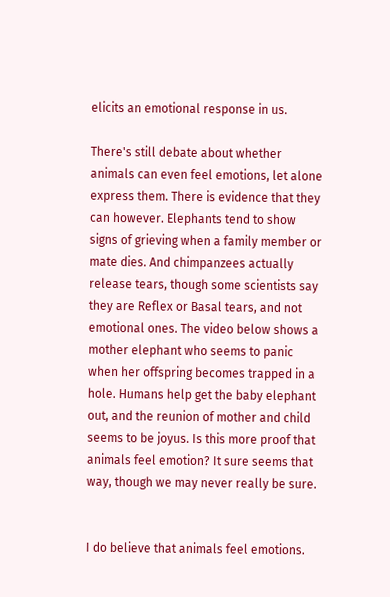elicits an emotional response in us.

There's still debate about whether animals can even feel emotions, let alone express them. There is evidence that they can however. Elephants tend to show signs of grieving when a family member or mate dies. And chimpanzees actually release tears, though some scientists say they are Reflex or Basal tears, and not emotional ones. The video below shows a mother elephant who seems to panic when her offspring becomes trapped in a hole. Humans help get the baby elephant out, and the reunion of mother and child seems to be joyus. Is this more proof that animals feel emotion? It sure seems that way, though we may never really be sure.


I do believe that animals feel emotions.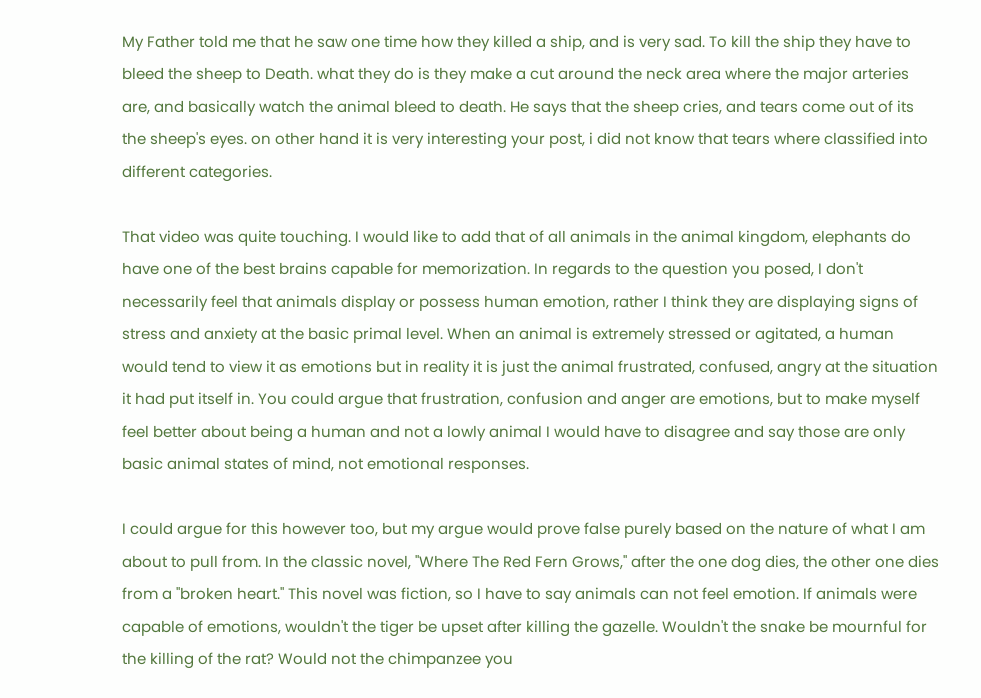My Father told me that he saw one time how they killed a ship, and is very sad. To kill the ship they have to bleed the sheep to Death. what they do is they make a cut around the neck area where the major arteries are, and basically watch the animal bleed to death. He says that the sheep cries, and tears come out of its the sheep's eyes. on other hand it is very interesting your post, i did not know that tears where classified into different categories.

That video was quite touching. I would like to add that of all animals in the animal kingdom, elephants do have one of the best brains capable for memorization. In regards to the question you posed, I don't necessarily feel that animals display or possess human emotion, rather I think they are displaying signs of stress and anxiety at the basic primal level. When an animal is extremely stressed or agitated, a human would tend to view it as emotions but in reality it is just the animal frustrated, confused, angry at the situation it had put itself in. You could argue that frustration, confusion and anger are emotions, but to make myself feel better about being a human and not a lowly animal I would have to disagree and say those are only basic animal states of mind, not emotional responses.

I could argue for this however too, but my argue would prove false purely based on the nature of what I am about to pull from. In the classic novel, "Where The Red Fern Grows," after the one dog dies, the other one dies from a "broken heart." This novel was fiction, so I have to say animals can not feel emotion. If animals were capable of emotions, wouldn't the tiger be upset after killing the gazelle. Wouldn't the snake be mournful for the killing of the rat? Would not the chimpanzee you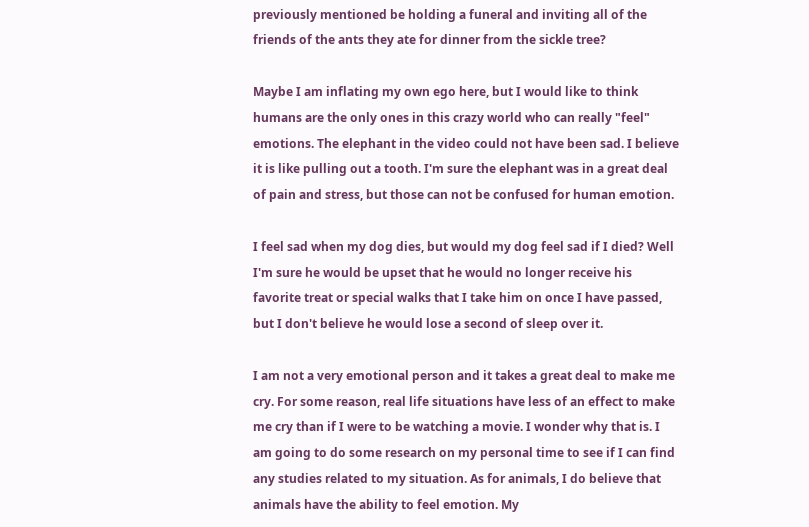previously mentioned be holding a funeral and inviting all of the friends of the ants they ate for dinner from the sickle tree?

Maybe I am inflating my own ego here, but I would like to think humans are the only ones in this crazy world who can really "feel" emotions. The elephant in the video could not have been sad. I believe it is like pulling out a tooth. I'm sure the elephant was in a great deal of pain and stress, but those can not be confused for human emotion.

I feel sad when my dog dies, but would my dog feel sad if I died? Well I'm sure he would be upset that he would no longer receive his favorite treat or special walks that I take him on once I have passed, but I don't believe he would lose a second of sleep over it.

I am not a very emotional person and it takes a great deal to make me cry. For some reason, real life situations have less of an effect to make me cry than if I were to be watching a movie. I wonder why that is. I am going to do some research on my personal time to see if I can find any studies related to my situation. As for animals, I do believe that animals have the ability to feel emotion. My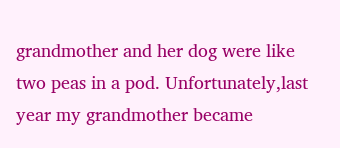grandmother and her dog were like two peas in a pod. Unfortunately,last year my grandmother became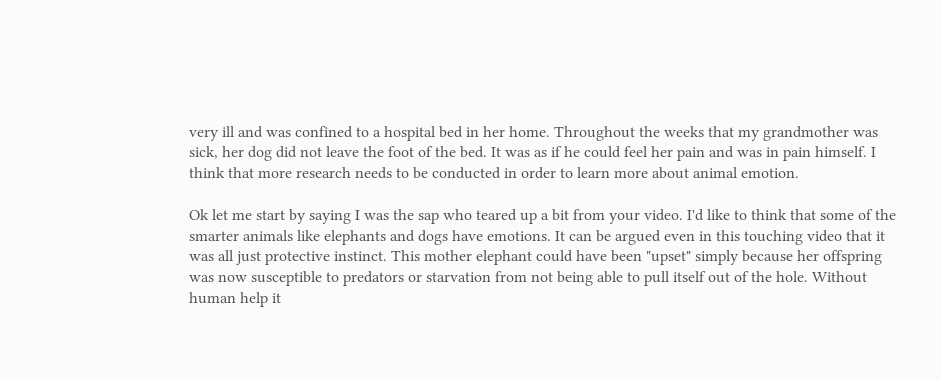very ill and was confined to a hospital bed in her home. Throughout the weeks that my grandmother was sick, her dog did not leave the foot of the bed. It was as if he could feel her pain and was in pain himself. I think that more research needs to be conducted in order to learn more about animal emotion.

Ok let me start by saying I was the sap who teared up a bit from your video. I'd like to think that some of the smarter animals like elephants and dogs have emotions. It can be argued even in this touching video that it was all just protective instinct. This mother elephant could have been "upset" simply because her offspring was now susceptible to predators or starvation from not being able to pull itself out of the hole. Without human help it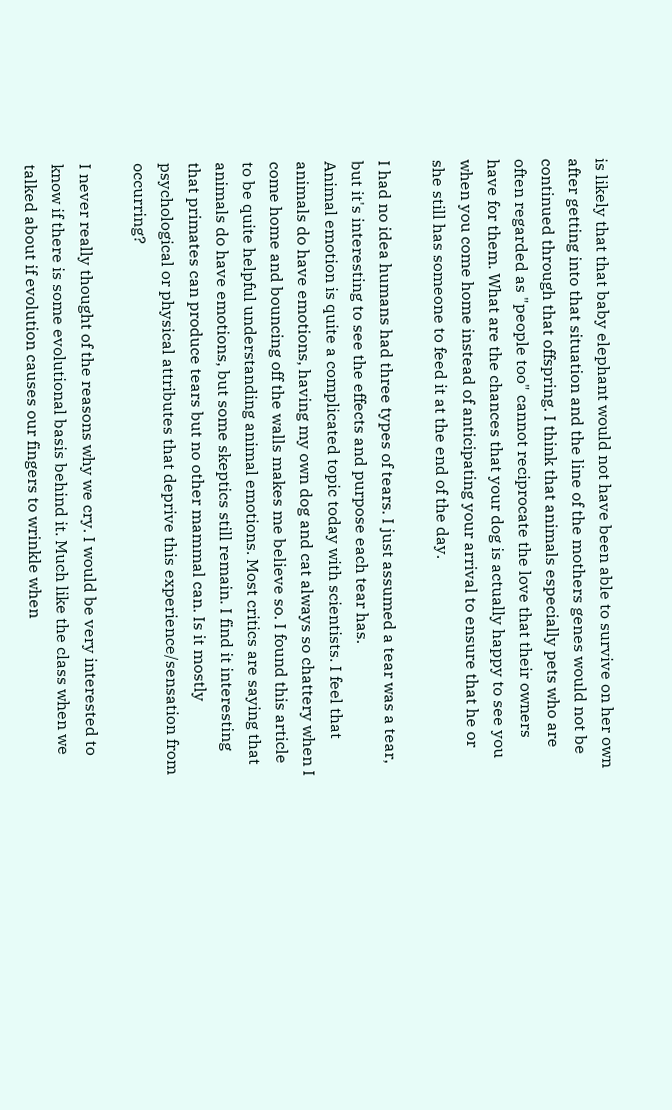is likely that that baby elephant would not have been able to survive on her own after getting into that situation and the line of the mothers genes would not be continued through that offspring. I think that animals especially pets who are often regarded as "people too" cannot reciprocate the love that their owners have for them. What are the chances that your dog is actually happy to see you when you come home instead of anticipating your arrival to ensure that he or she still has someone to feed it at the end of the day.

I had no idea humans had three types of tears. I just assumed a tear was a tear, but it's interesting to see the effects and purpose each tear has.
Animal emotion is quite a complicated topic today with scientists. I feel that animals do have emotions, having my own dog and cat always so chattery when I come home and bouncing off the walls makes me believe so. I found this article to be quite helpful understanding animal emotions. Most critics are saying that animals do have emotions, but some skeptics still remain. I find it interesting that primates can produce tears but no other mammal can. Is it mostly psychological or physical attributes that deprive this experience/sensation from occurring?

I never really thought of the reasons why we cry. I would be very interested to know if there is some evolutional basis behind it. Much like the class when we talked about if evolution causes our fingers to wrinkle when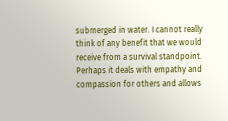submerged in water. I cannot really think of any benefit that we would receive from a survival standpoint. Perhaps it deals with empathy and compassion for others and allows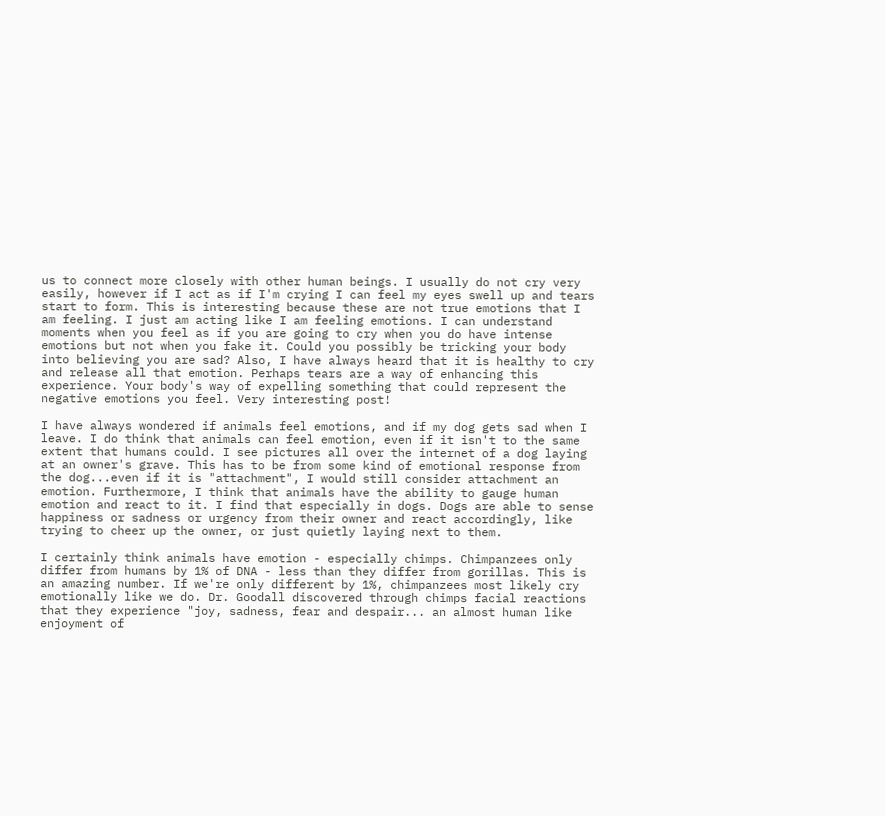us to connect more closely with other human beings. I usually do not cry very easily, however if I act as if I'm crying I can feel my eyes swell up and tears start to form. This is interesting because these are not true emotions that I am feeling. I just am acting like I am feeling emotions. I can understand moments when you feel as if you are going to cry when you do have intense emotions but not when you fake it. Could you possibly be tricking your body into believing you are sad? Also, I have always heard that it is healthy to cry and release all that emotion. Perhaps tears are a way of enhancing this experience. Your body's way of expelling something that could represent the negative emotions you feel. Very interesting post!

I have always wondered if animals feel emotions, and if my dog gets sad when I leave. I do think that animals can feel emotion, even if it isn't to the same extent that humans could. I see pictures all over the internet of a dog laying at an owner's grave. This has to be from some kind of emotional response from the dog...even if it is "attachment", I would still consider attachment an emotion. Furthermore, I think that animals have the ability to gauge human emotion and react to it. I find that especially in dogs. Dogs are able to sense happiness or sadness or urgency from their owner and react accordingly, like trying to cheer up the owner, or just quietly laying next to them.

I certainly think animals have emotion - especially chimps. Chimpanzees only differ from humans by 1% of DNA - less than they differ from gorillas. This is an amazing number. If we're only different by 1%, chimpanzees most likely cry emotionally like we do. Dr. Goodall discovered through chimps facial reactions that they experience "joy, sadness, fear and despair... an almost human like enjoyment of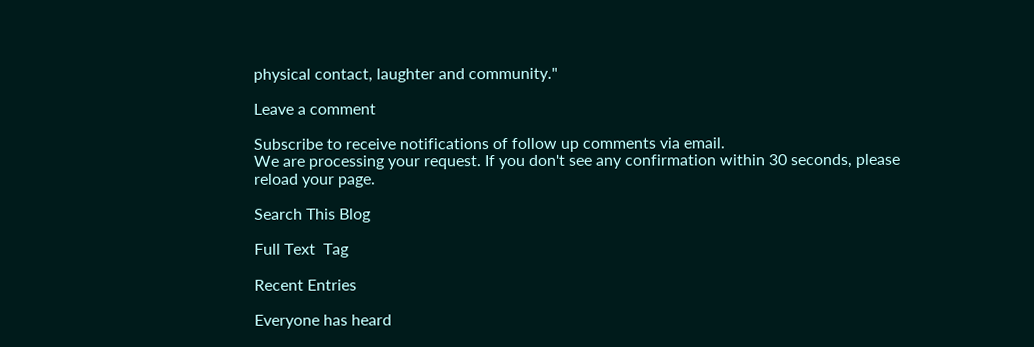physical contact, laughter and community."

Leave a comment

Subscribe to receive notifications of follow up comments via email.
We are processing your request. If you don't see any confirmation within 30 seconds, please reload your page.

Search This Blog

Full Text  Tag

Recent Entries

Everyone has heard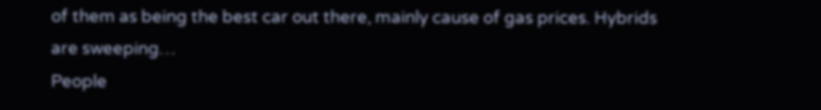of them as being the best car out there, mainly cause of gas prices. Hybrids are sweeping…
People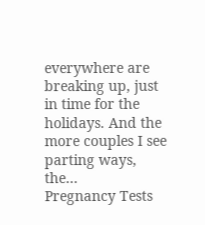everywhere are breaking up, just in time for the holidays. And the more couples I see parting ways, the…
Pregnancy Tests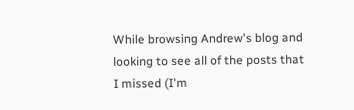While browsing Andrew's blog and looking to see all of the posts that I missed (I'm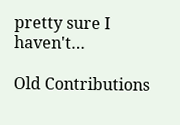pretty sure I haven't…

Old Contributions